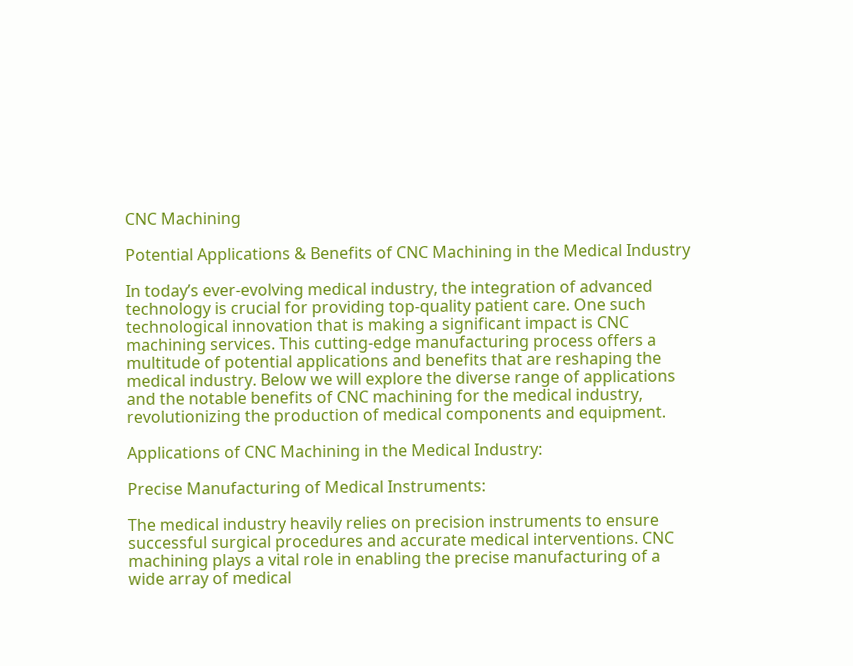CNC Machining

Potential Applications & Benefits of CNC Machining in the Medical Industry

In today’s ever-evolving medical industry, the integration of advanced technology is crucial for providing top-quality patient care. One such technological innovation that is making a significant impact is CNC machining services. This cutting-edge manufacturing process offers a multitude of potential applications and benefits that are reshaping the medical industry. Below we will explore the diverse range of applications and the notable benefits of CNC machining for the medical industry, revolutionizing the production of medical components and equipment.

Applications of CNC Machining in the Medical Industry:

Precise Manufacturing of Medical Instruments:

The medical industry heavily relies on precision instruments to ensure successful surgical procedures and accurate medical interventions. CNC machining plays a vital role in enabling the precise manufacturing of a wide array of medical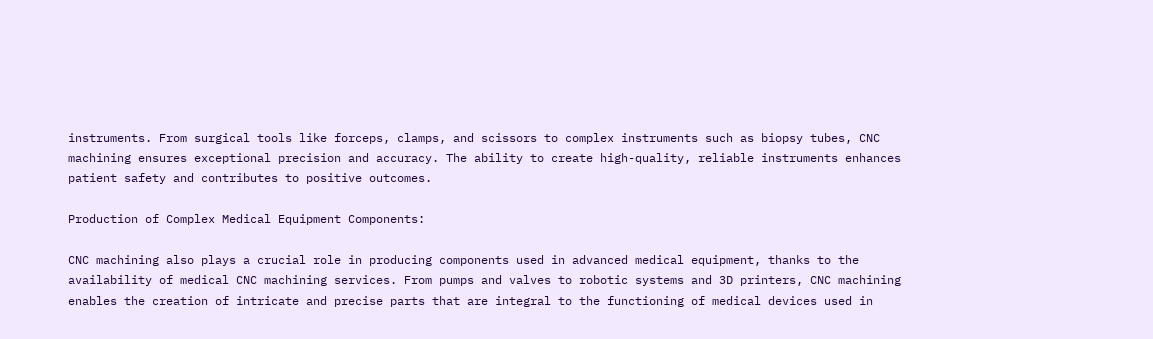instruments. From surgical tools like forceps, clamps, and scissors to complex instruments such as biopsy tubes, CNC machining ensures exceptional precision and accuracy. The ability to create high-quality, reliable instruments enhances patient safety and contributes to positive outcomes.

Production of Complex Medical Equipment Components:

CNC machining also plays a crucial role in producing components used in advanced medical equipment, thanks to the availability of medical CNC machining services. From pumps and valves to robotic systems and 3D printers, CNC machining enables the creation of intricate and precise parts that are integral to the functioning of medical devices used in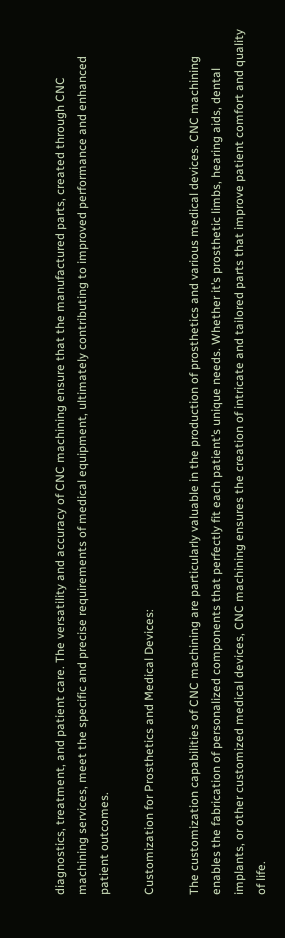diagnostics, treatment, and patient care. The versatility and accuracy of CNC machining ensure that the manufactured parts, created through CNC machining services, meet the specific and precise requirements of medical equipment, ultimately contributing to improved performance and enhanced patient outcomes.

Customization for Prosthetics and Medical Devices:

The customization capabilities of CNC machining are particularly valuable in the production of prosthetics and various medical devices. CNC machining enables the fabrication of personalized components that perfectly fit each patient’s unique needs. Whether it’s prosthetic limbs, hearing aids, dental implants, or other customized medical devices, CNC machining ensures the creation of intricate and tailored parts that improve patient comfort and quality of life.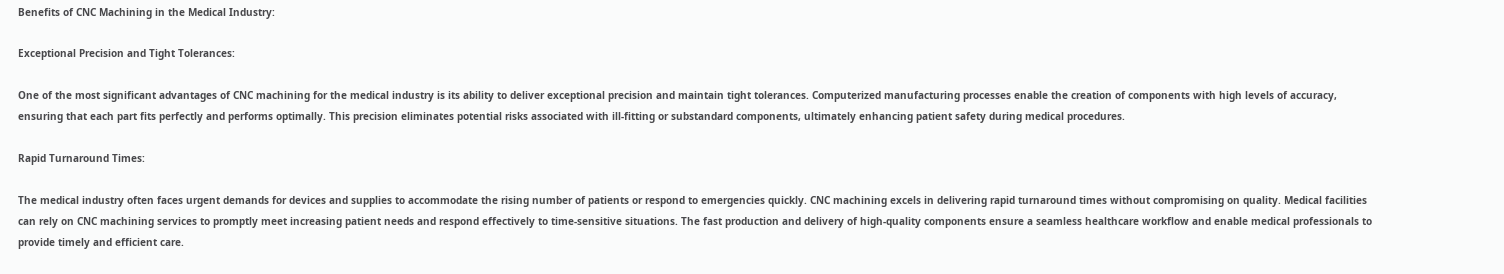Benefits of CNC Machining in the Medical Industry:

Exceptional Precision and Tight Tolerances:

One of the most significant advantages of CNC machining for the medical industry is its ability to deliver exceptional precision and maintain tight tolerances. Computerized manufacturing processes enable the creation of components with high levels of accuracy, ensuring that each part fits perfectly and performs optimally. This precision eliminates potential risks associated with ill-fitting or substandard components, ultimately enhancing patient safety during medical procedures.

Rapid Turnaround Times:

The medical industry often faces urgent demands for devices and supplies to accommodate the rising number of patients or respond to emergencies quickly. CNC machining excels in delivering rapid turnaround times without compromising on quality. Medical facilities can rely on CNC machining services to promptly meet increasing patient needs and respond effectively to time-sensitive situations. The fast production and delivery of high-quality components ensure a seamless healthcare workflow and enable medical professionals to provide timely and efficient care.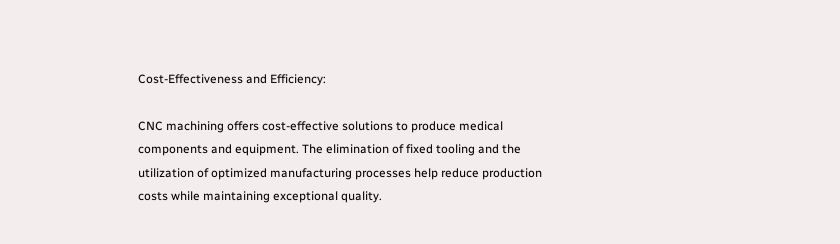Cost-Effectiveness and Efficiency:

CNC machining offers cost-effective solutions to produce medical components and equipment. The elimination of fixed tooling and the utilization of optimized manufacturing processes help reduce production costs while maintaining exceptional quality.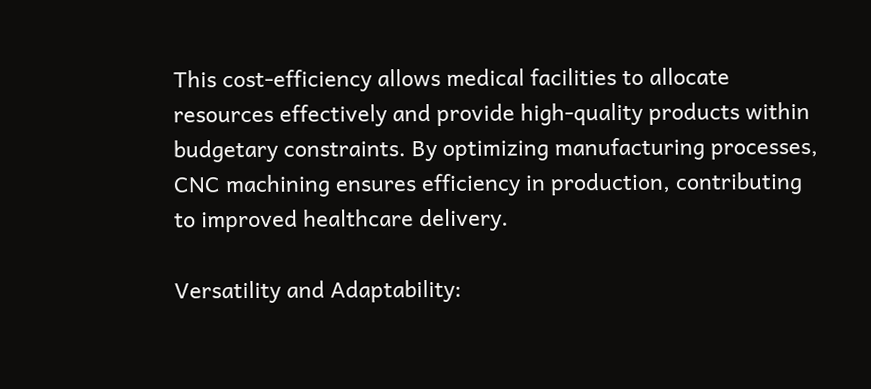This cost-efficiency allows medical facilities to allocate resources effectively and provide high-quality products within budgetary constraints. By optimizing manufacturing processes, CNC machining ensures efficiency in production, contributing to improved healthcare delivery.

Versatility and Adaptability: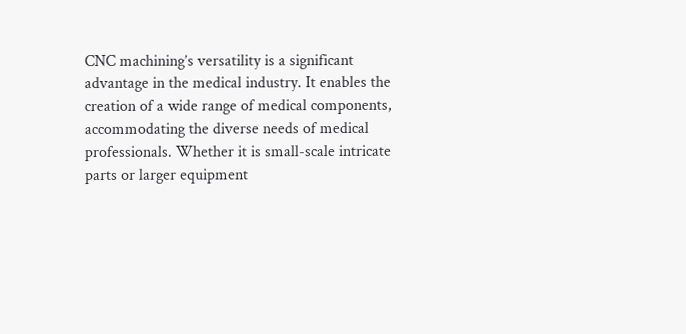CNC machining’s versatility is a significant advantage in the medical industry. It enables the creation of a wide range of medical components, accommodating the diverse needs of medical professionals. Whether it is small-scale intricate parts or larger equipment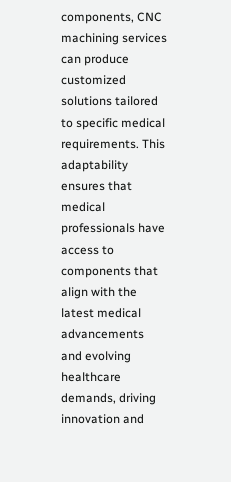components, CNC machining services can produce customized solutions tailored to specific medical requirements. This adaptability ensures that medical professionals have access to components that align with the latest medical advancements and evolving healthcare demands, driving innovation and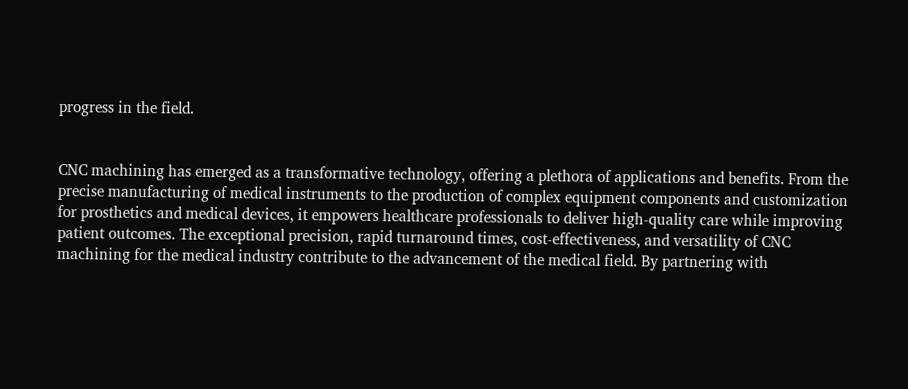progress in the field.


CNC machining has emerged as a transformative technology, offering a plethora of applications and benefits. From the precise manufacturing of medical instruments to the production of complex equipment components and customization for prosthetics and medical devices, it empowers healthcare professionals to deliver high-quality care while improving patient outcomes. The exceptional precision, rapid turnaround times, cost-effectiveness, and versatility of CNC machining for the medical industry contribute to the advancement of the medical field. By partnering with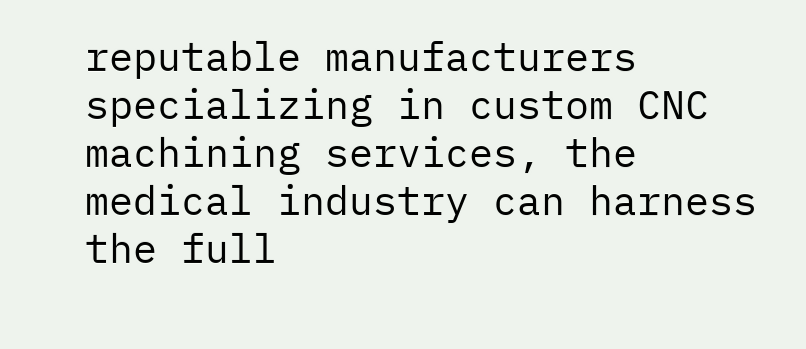reputable manufacturers specializing in custom CNC machining services, the medical industry can harness the full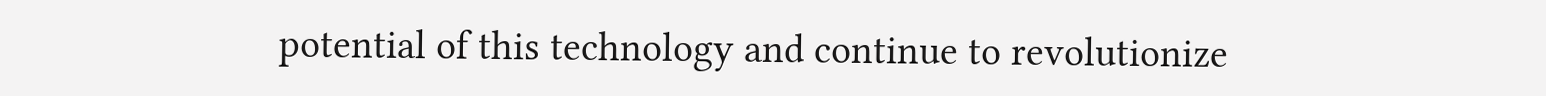potential of this technology and continue to revolutionize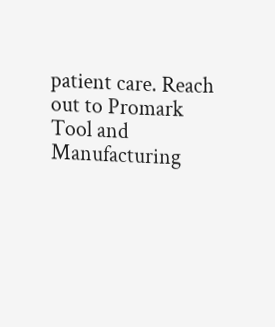patient care. Reach out to Promark Tool and Manufacturing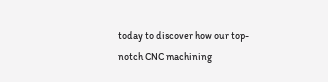today to discover how our top-notch CNC machining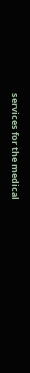services for the medical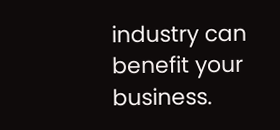industry can benefit your business.